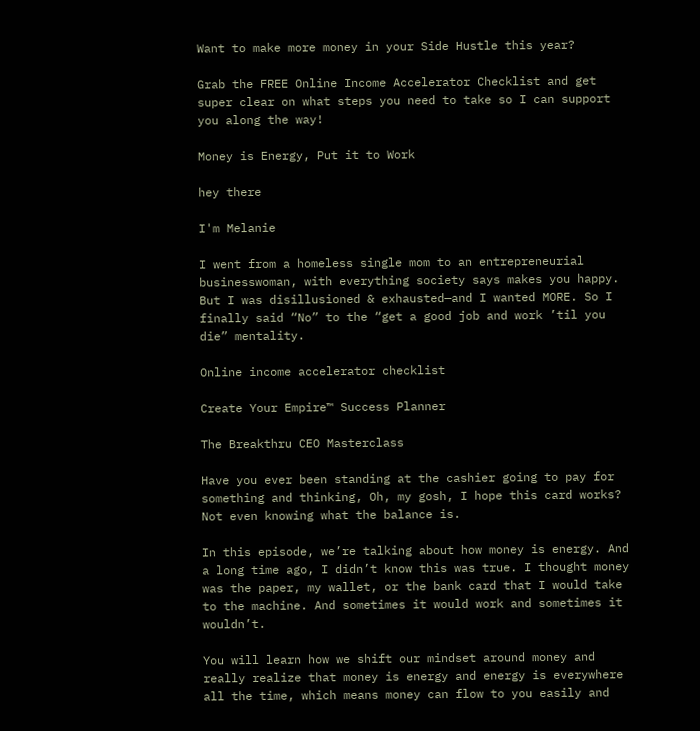Want to make more money in your Side Hustle this year?

Grab the FREE Online Income Accelerator Checklist and get super clear on what steps you need to take so I can support you along the way!

Money is Energy, Put it to Work

hey there

I'm Melanie

I went from a homeless single mom to an entrepreneurial businesswoman, with everything society says makes you happy. But I was disillusioned & exhausted—and I wanted MORE. So I finally said “No” to the “get a good job and work ’til you die” mentality.

Online income accelerator checklist

Create Your Empire™ Success Planner

The Breakthru CEO Masterclass

Have you ever been standing at the cashier going to pay for something and thinking, Oh, my gosh, I hope this card works? Not even knowing what the balance is.

In this episode, we’re talking about how money is energy. And a long time ago, I didn’t know this was true. I thought money was the paper, my wallet, or the bank card that I would take to the machine. And sometimes it would work and sometimes it wouldn’t.

You will learn how we shift our mindset around money and really realize that money is energy and energy is everywhere all the time, which means money can flow to you easily and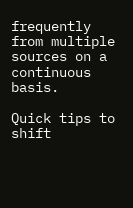frequently from multiple sources on a continuous basis.

Quick tips to shift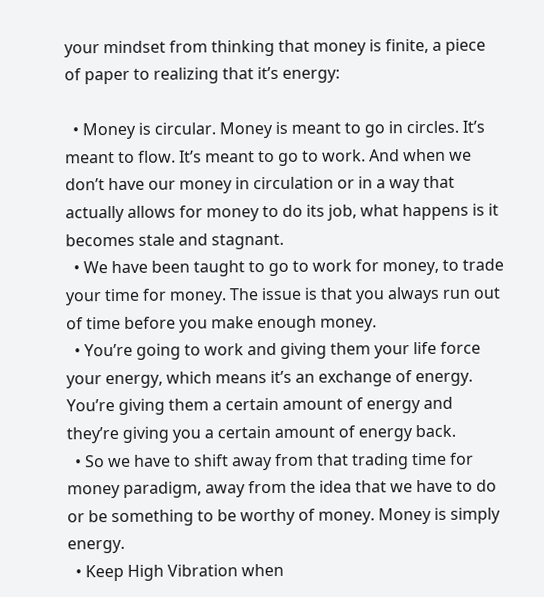your mindset from thinking that money is finite, a piece of paper to realizing that it’s energy:

  • Money is circular. Money is meant to go in circles. It’s meant to flow. It’s meant to go to work. And when we don’t have our money in circulation or in a way that actually allows for money to do its job, what happens is it becomes stale and stagnant.
  • We have been taught to go to work for money, to trade your time for money. The issue is that you always run out of time before you make enough money.
  • You’re going to work and giving them your life force your energy, which means it’s an exchange of energy. You’re giving them a certain amount of energy and they’re giving you a certain amount of energy back.
  • So we have to shift away from that trading time for money paradigm, away from the idea that we have to do or be something to be worthy of money. Money is simply energy.
  • Keep High Vibration when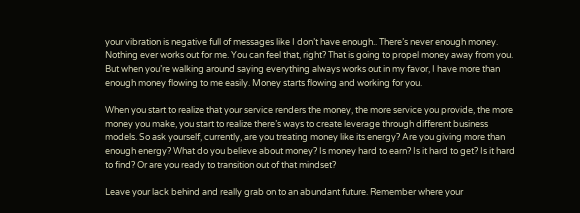your vibration is negative full of messages like I don’t have enough.. There’s never enough money. Nothing ever works out for me. You can feel that, right? That is going to propel money away from you. But when you’re walking around saying everything always works out in my favor, I have more than enough money flowing to me easily. Money starts flowing and working for you.

When you start to realize that your service renders the money, the more service you provide, the more money you make, you start to realize there’s ways to create leverage through different business models. So ask yourself, currently, are you treating money like its energy? Are you giving more than enough energy? What do you believe about money? Is money hard to earn? Is it hard to get? Is it hard to find? Or are you ready to transition out of that mindset?

Leave your lack behind and really grab on to an abundant future. Remember where your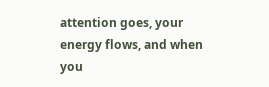attention goes, your energy flows, and when you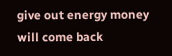give out energy money will come back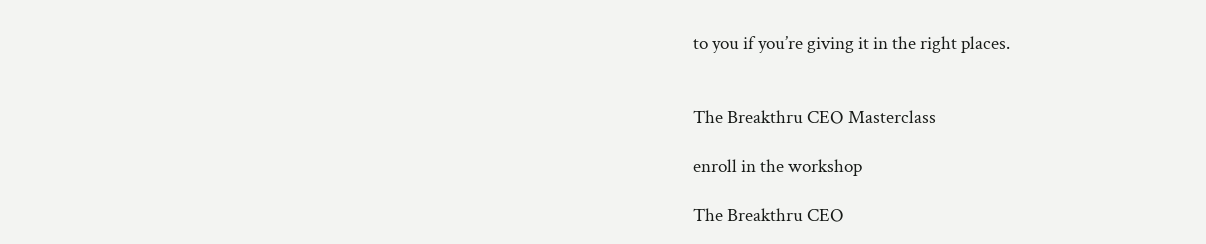to you if you’re giving it in the right places.


The Breakthru CEO Masterclass

enroll in the workshop

The Breakthru CEO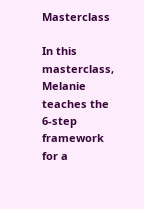Masterclass

In this masterclass, Melanie teaches the 6-step framework for a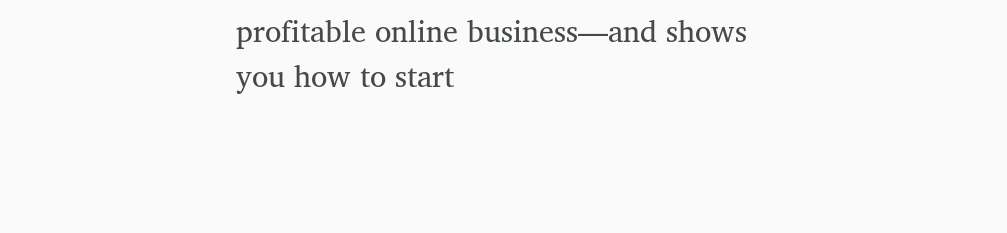profitable online business—and shows you how to start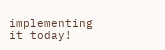implementing it today!